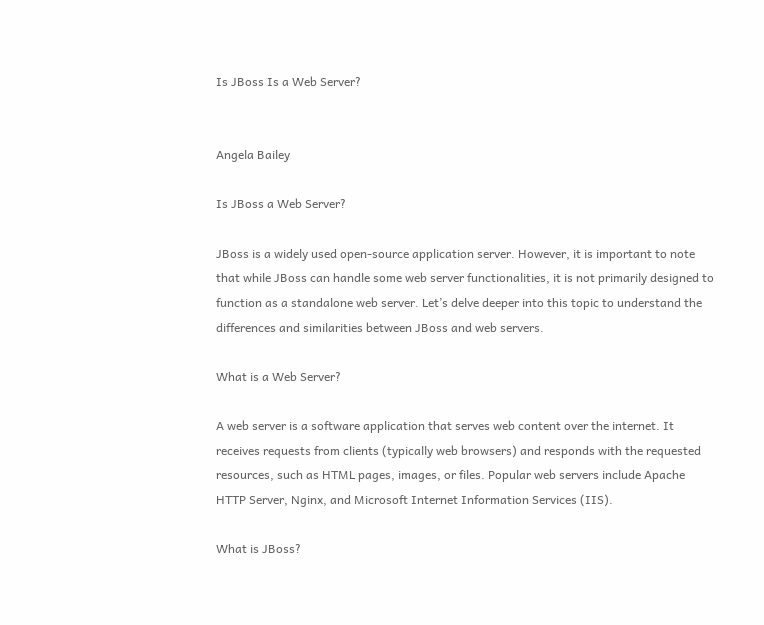Is JBoss Is a Web Server?


Angela Bailey

Is JBoss a Web Server?

JBoss is a widely used open-source application server. However, it is important to note that while JBoss can handle some web server functionalities, it is not primarily designed to function as a standalone web server. Let’s delve deeper into this topic to understand the differences and similarities between JBoss and web servers.

What is a Web Server?

A web server is a software application that serves web content over the internet. It receives requests from clients (typically web browsers) and responds with the requested resources, such as HTML pages, images, or files. Popular web servers include Apache HTTP Server, Nginx, and Microsoft Internet Information Services (IIS).

What is JBoss?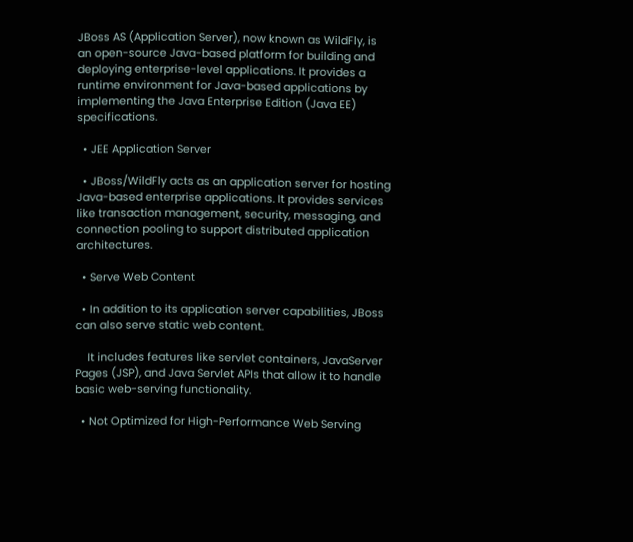JBoss AS (Application Server), now known as WildFly, is an open-source Java-based platform for building and deploying enterprise-level applications. It provides a runtime environment for Java-based applications by implementing the Java Enterprise Edition (Java EE) specifications.

  • JEE Application Server

  • JBoss/WildFly acts as an application server for hosting Java-based enterprise applications. It provides services like transaction management, security, messaging, and connection pooling to support distributed application architectures.

  • Serve Web Content

  • In addition to its application server capabilities, JBoss can also serve static web content.

    It includes features like servlet containers, JavaServer Pages (JSP), and Java Servlet APIs that allow it to handle basic web-serving functionality.

  • Not Optimized for High-Performance Web Serving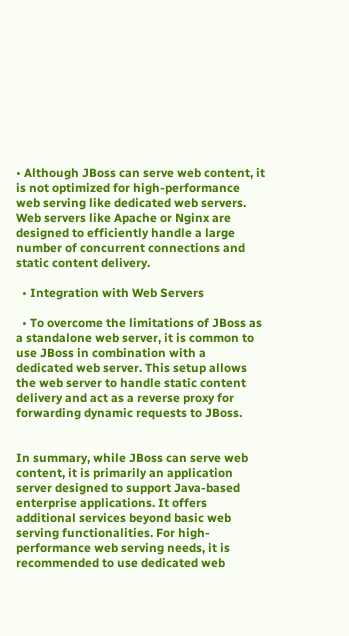• Although JBoss can serve web content, it is not optimized for high-performance web serving like dedicated web servers. Web servers like Apache or Nginx are designed to efficiently handle a large number of concurrent connections and static content delivery.

  • Integration with Web Servers

  • To overcome the limitations of JBoss as a standalone web server, it is common to use JBoss in combination with a dedicated web server. This setup allows the web server to handle static content delivery and act as a reverse proxy for forwarding dynamic requests to JBoss.


In summary, while JBoss can serve web content, it is primarily an application server designed to support Java-based enterprise applications. It offers additional services beyond basic web serving functionalities. For high-performance web serving needs, it is recommended to use dedicated web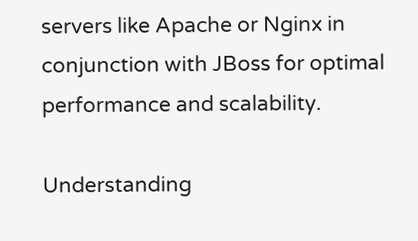servers like Apache or Nginx in conjunction with JBoss for optimal performance and scalability.

Understanding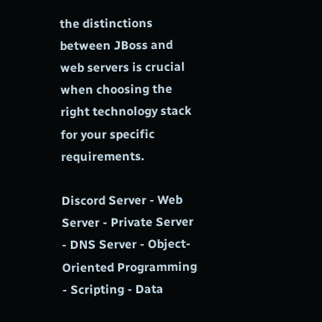the distinctions between JBoss and web servers is crucial when choosing the right technology stack for your specific requirements.

Discord Server - Web Server - Private Server - DNS Server - Object-Oriented Programming - Scripting - Data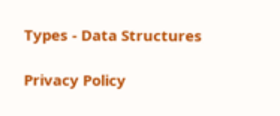Types - Data Structures

Privacy Policy